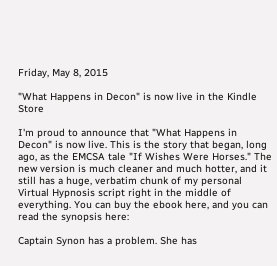Friday, May 8, 2015

"What Happens in Decon" is now live in the Kindle Store

I'm proud to announce that "What Happens in Decon" is now live. This is the story that began, long ago, as the EMCSA tale "If Wishes Were Horses." The new version is much cleaner and much hotter, and it still has a huge, verbatim chunk of my personal Virtual Hypnosis script right in the middle of everything. You can buy the ebook here, and you can read the synopsis here:

Captain Synon has a problem. She has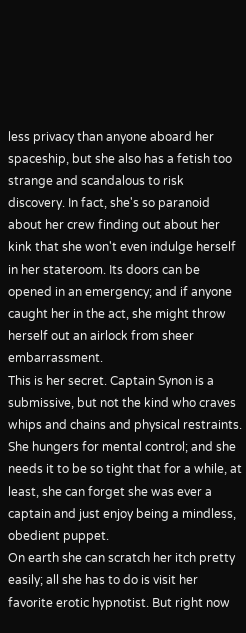less privacy than anyone aboard her spaceship, but she also has a fetish too strange and scandalous to risk discovery. In fact, she's so paranoid about her crew finding out about her kink that she won't even indulge herself in her stateroom. Its doors can be opened in an emergency; and if anyone caught her in the act, she might throw herself out an airlock from sheer embarrassment.
This is her secret. Captain Synon is a submissive, but not the kind who craves whips and chains and physical restraints. She hungers for mental control; and she needs it to be so tight that for a while, at least, she can forget she was ever a captain and just enjoy being a mindless, obedient puppet.
On earth she can scratch her itch pretty easily; all she has to do is visit her favorite erotic hypnotist. But right now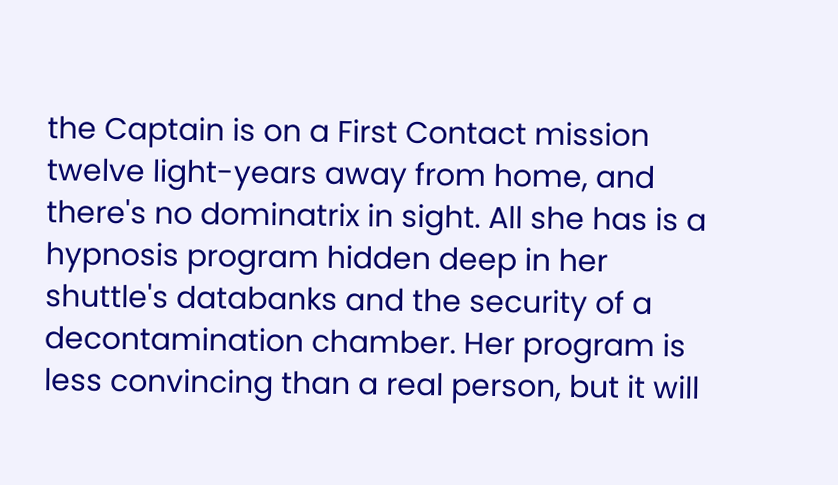the Captain is on a First Contact mission twelve light-years away from home, and there's no dominatrix in sight. All she has is a hypnosis program hidden deep in her shuttle's databanks and the security of a decontamination chamber. Her program is less convincing than a real person, but it will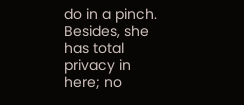do in a pinch. Besides, she has total privacy in here; no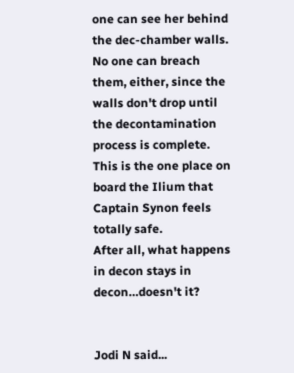one can see her behind the dec-chamber walls. No one can breach them, either, since the walls don't drop until the decontamination process is complete. This is the one place on board the Ilium that Captain Synon feels totally safe.
After all, what happens in decon stays in decon…doesn't it?


Jodi N said...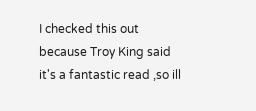I checked this out because Troy King said it's a fantastic read ,so ill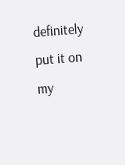definitely put it on my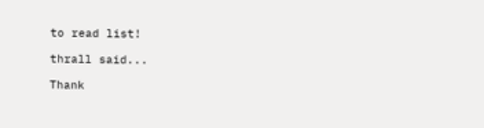to read list!

thrall said...

Thank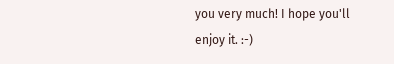you very much! I hope you'll enjoy it. :-)